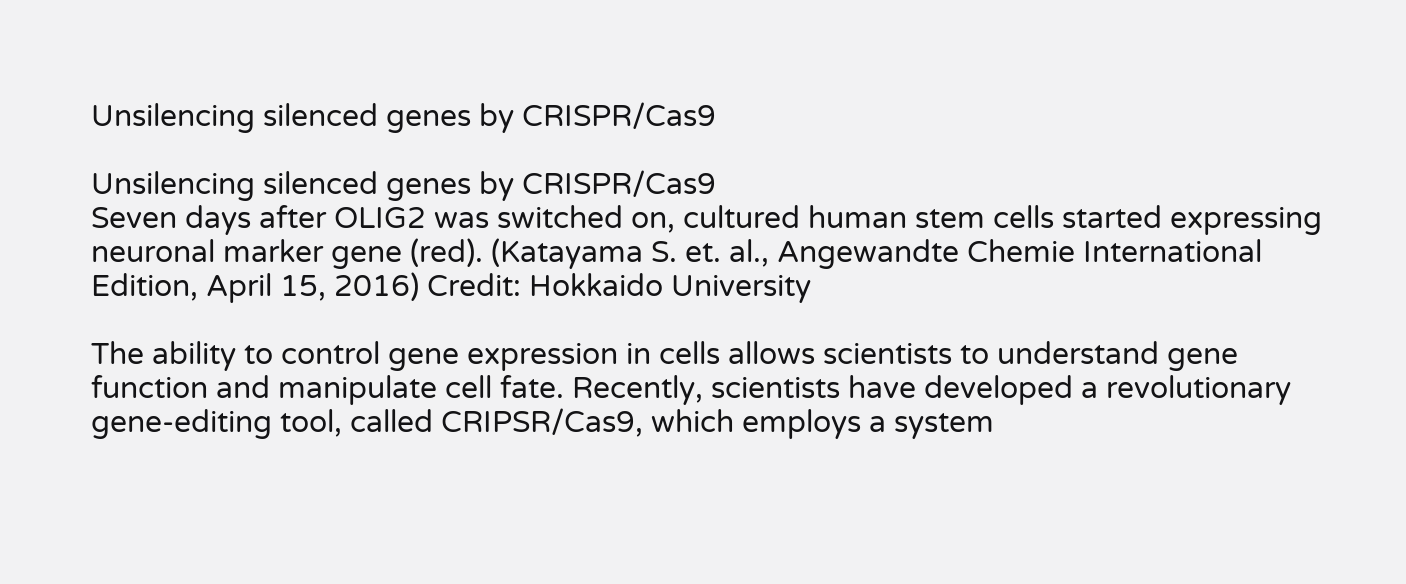Unsilencing silenced genes by CRISPR/Cas9

Unsilencing silenced genes by CRISPR/Cas9
Seven days after OLIG2 was switched on, cultured human stem cells started expressing neuronal marker gene (red). (Katayama S. et. al., Angewandte Chemie International Edition, April 15, 2016) Credit: Hokkaido University

The ability to control gene expression in cells allows scientists to understand gene function and manipulate cell fate. Recently, scientists have developed a revolutionary gene-editing tool, called CRIPSR/Cas9, which employs a system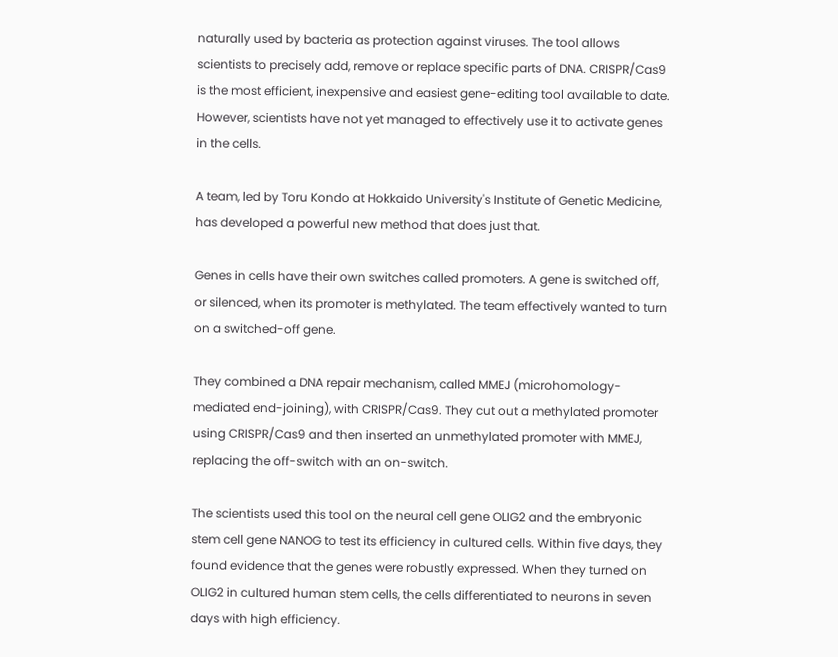naturally used by bacteria as protection against viruses. The tool allows scientists to precisely add, remove or replace specific parts of DNA. CRISPR/Cas9 is the most efficient, inexpensive and easiest gene-editing tool available to date. However, scientists have not yet managed to effectively use it to activate genes in the cells.

A team, led by Toru Kondo at Hokkaido University's Institute of Genetic Medicine, has developed a powerful new method that does just that.

Genes in cells have their own switches called promoters. A gene is switched off, or silenced, when its promoter is methylated. The team effectively wanted to turn on a switched-off gene.

They combined a DNA repair mechanism, called MMEJ (microhomology-mediated end-joining), with CRISPR/Cas9. They cut out a methylated promoter using CRISPR/Cas9 and then inserted an unmethylated promoter with MMEJ, replacing the off-switch with an on-switch.

The scientists used this tool on the neural cell gene OLIG2 and the embryonic stem cell gene NANOG to test its efficiency in cultured cells. Within five days, they found evidence that the genes were robustly expressed. When they turned on OLIG2 in cultured human stem cells, the cells differentiated to neurons in seven days with high efficiency.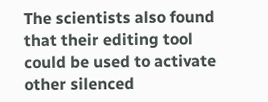The scientists also found that their editing tool could be used to activate other silenced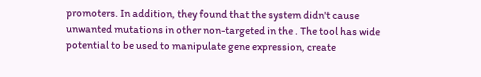promoters. In addition, they found that the system didn't cause unwanted mutations in other non-targeted in the . The tool has wide potential to be used to manipulate gene expression, create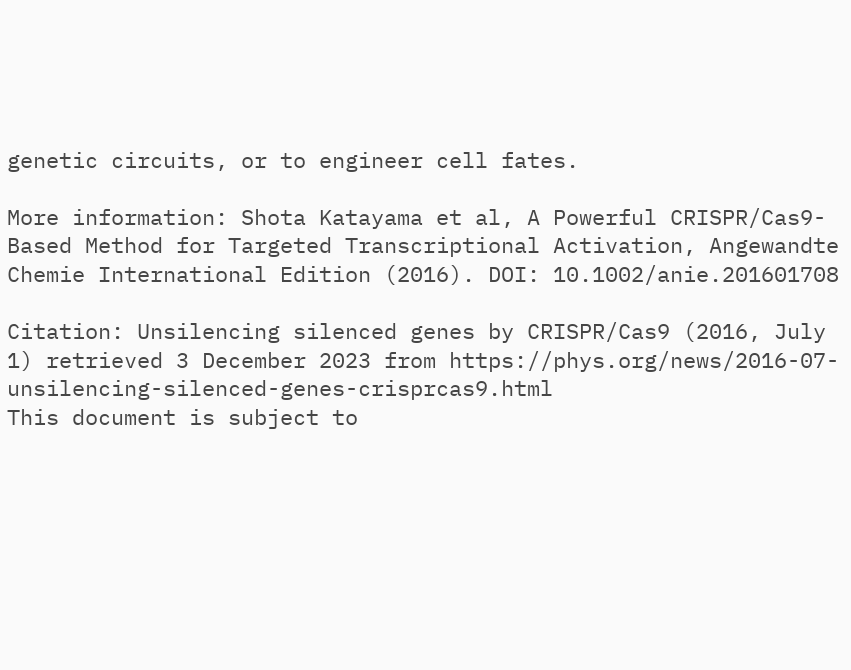genetic circuits, or to engineer cell fates.

More information: Shota Katayama et al, A Powerful CRISPR/Cas9-Based Method for Targeted Transcriptional Activation, Angewandte Chemie International Edition (2016). DOI: 10.1002/anie.201601708

Citation: Unsilencing silenced genes by CRISPR/Cas9 (2016, July 1) retrieved 3 December 2023 from https://phys.org/news/2016-07-unsilencing-silenced-genes-crisprcas9.html
This document is subject to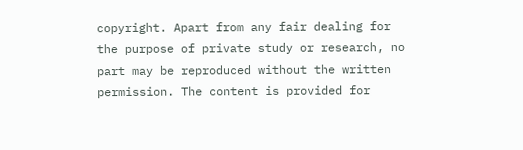copyright. Apart from any fair dealing for the purpose of private study or research, no part may be reproduced without the written permission. The content is provided for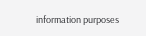information purposes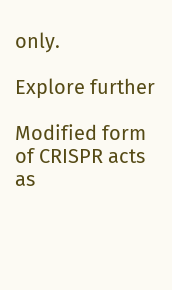only.

Explore further

Modified form of CRISPR acts as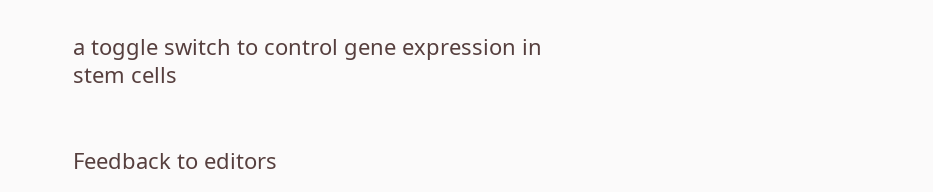a toggle switch to control gene expression in stem cells


Feedback to editors